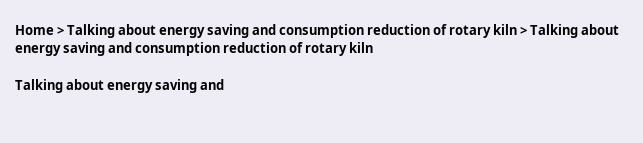Home > Talking about energy saving and consumption reduction of rotary kiln > Talking about energy saving and consumption reduction of rotary kiln

Talking about energy saving and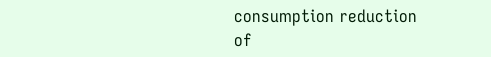consumption reduction of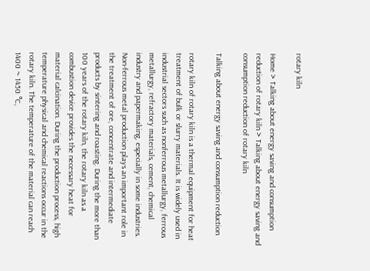rotary kiln

Home > Talking about energy saving and consumption reduction of rotary kiln > Talking about energy saving and consumption reduction of rotary kiln

Talking about energy saving and consumption reduction

rotary kiln of rotary kiln is a thermal equipment for heat treatment of bulk or slurry materials. It is widely used in industrial sectors such as nonferrous metallurgy, ferrous metallurgy, refractory materials, cement, chemical industry and papermaking, especially in some industries. Non-ferrous metal production plays an important role in the treatment of ore, concentrate and intermediate products by sintering and roasting. During the more than 100 years of the rotary kiln, the rotary kiln as a combustion device provides the necessary heat for material calcination. During the production process, high temperature physical and chemical reactions occur in the rotary kiln. The temperature of the material can reach 1400 ~ 1450 °C,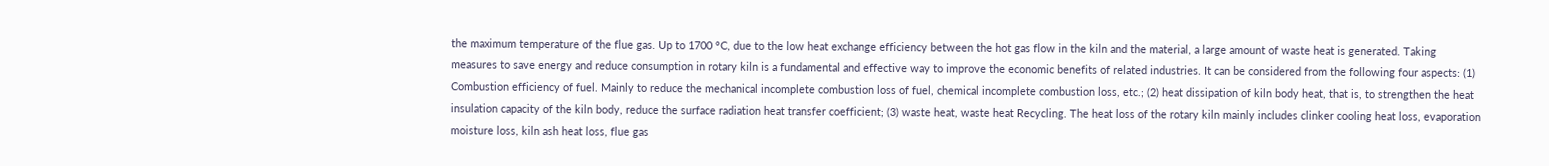the maximum temperature of the flue gas. Up to 1700 °C, due to the low heat exchange efficiency between the hot gas flow in the kiln and the material, a large amount of waste heat is generated. Taking measures to save energy and reduce consumption in rotary kiln is a fundamental and effective way to improve the economic benefits of related industries. It can be considered from the following four aspects: (1) Combustion efficiency of fuel. Mainly to reduce the mechanical incomplete combustion loss of fuel, chemical incomplete combustion loss, etc.; (2) heat dissipation of kiln body heat, that is, to strengthen the heat insulation capacity of the kiln body, reduce the surface radiation heat transfer coefficient; (3) waste heat, waste heat Recycling. The heat loss of the rotary kiln mainly includes clinker cooling heat loss, evaporation moisture loss, kiln ash heat loss, flue gas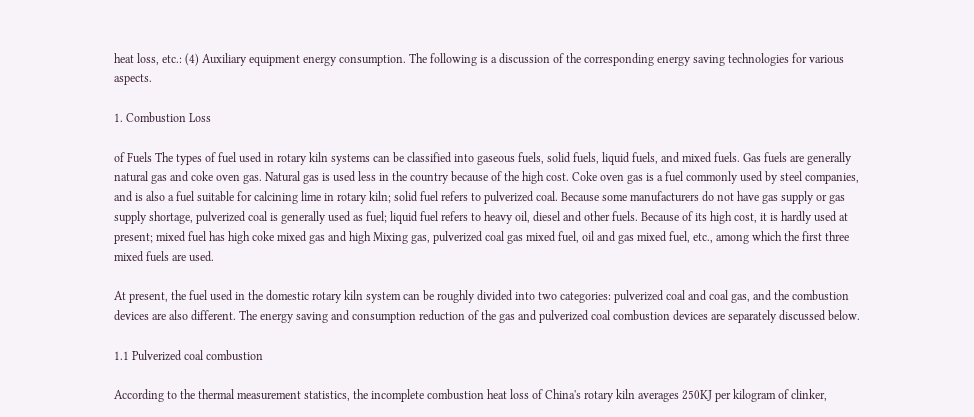heat loss, etc.: (4) Auxiliary equipment energy consumption. The following is a discussion of the corresponding energy saving technologies for various aspects.

1. Combustion Loss

of Fuels The types of fuel used in rotary kiln systems can be classified into gaseous fuels, solid fuels, liquid fuels, and mixed fuels. Gas fuels are generally natural gas and coke oven gas. Natural gas is used less in the country because of the high cost. Coke oven gas is a fuel commonly used by steel companies, and is also a fuel suitable for calcining lime in rotary kiln; solid fuel refers to pulverized coal. Because some manufacturers do not have gas supply or gas supply shortage, pulverized coal is generally used as fuel; liquid fuel refers to heavy oil, diesel and other fuels. Because of its high cost, it is hardly used at present; mixed fuel has high coke mixed gas and high Mixing gas, pulverized coal gas mixed fuel, oil and gas mixed fuel, etc., among which the first three mixed fuels are used.

At present, the fuel used in the domestic rotary kiln system can be roughly divided into two categories: pulverized coal and coal gas, and the combustion devices are also different. The energy saving and consumption reduction of the gas and pulverized coal combustion devices are separately discussed below.

1.1 Pulverized coal combustion

According to the thermal measurement statistics, the incomplete combustion heat loss of China's rotary kiln averages 250KJ per kilogram of clinker,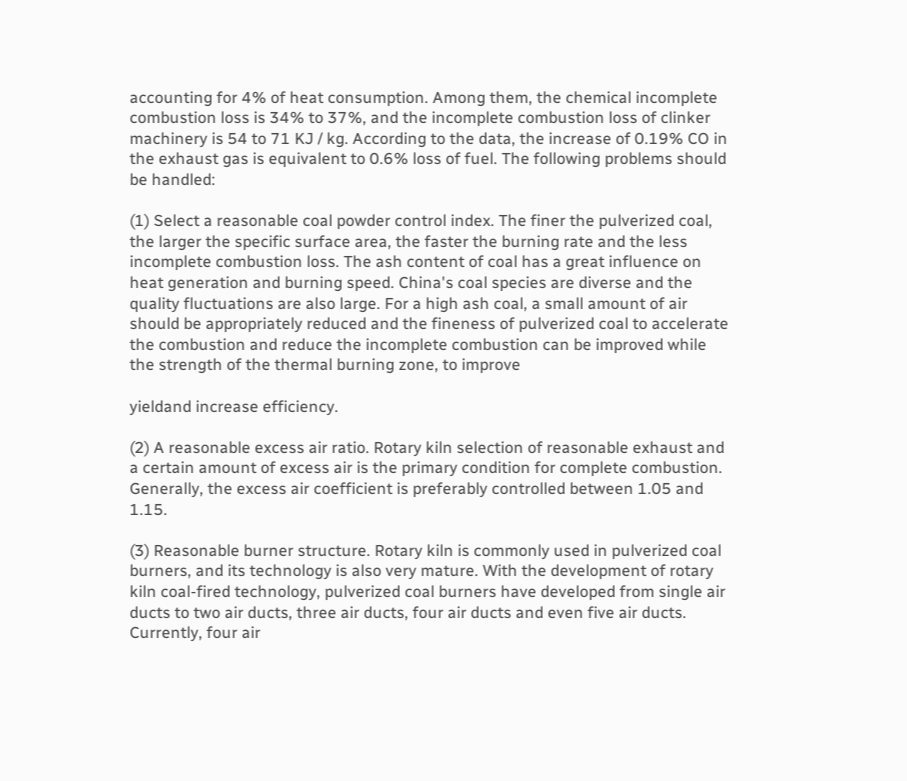accounting for 4% of heat consumption. Among them, the chemical incomplete combustion loss is 34% to 37%, and the incomplete combustion loss of clinker machinery is 54 to 71 KJ / kg. According to the data, the increase of 0.19% CO in the exhaust gas is equivalent to 0.6% loss of fuel. The following problems should be handled:

(1) Select a reasonable coal powder control index. The finer the pulverized coal, the larger the specific surface area, the faster the burning rate and the less incomplete combustion loss. The ash content of coal has a great influence on heat generation and burning speed. China's coal species are diverse and the quality fluctuations are also large. For a high ash coal, a small amount of air should be appropriately reduced and the fineness of pulverized coal to accelerate the combustion and reduce the incomplete combustion can be improved while the strength of the thermal burning zone, to improve

yieldand increase efficiency.

(2) A reasonable excess air ratio. Rotary kiln selection of reasonable exhaust and a certain amount of excess air is the primary condition for complete combustion. Generally, the excess air coefficient is preferably controlled between 1.05 and 1.15.

(3) Reasonable burner structure. Rotary kiln is commonly used in pulverized coal burners, and its technology is also very mature. With the development of rotary kiln coal-fired technology, pulverized coal burners have developed from single air ducts to two air ducts, three air ducts, four air ducts and even five air ducts. Currently, four air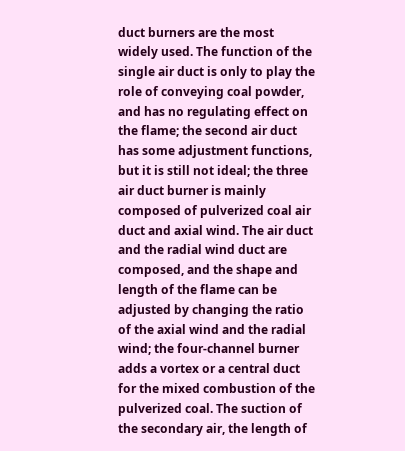duct burners are the most widely used. The function of the single air duct is only to play the role of conveying coal powder, and has no regulating effect on the flame; the second air duct has some adjustment functions, but it is still not ideal; the three air duct burner is mainly composed of pulverized coal air duct and axial wind. The air duct and the radial wind duct are composed, and the shape and length of the flame can be adjusted by changing the ratio of the axial wind and the radial wind; the four-channel burner adds a vortex or a central duct for the mixed combustion of the pulverized coal. The suction of the secondary air, the length of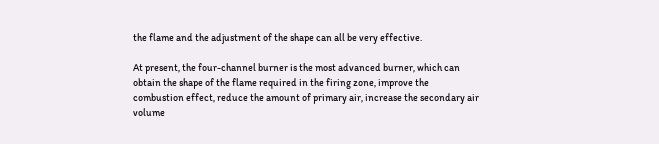the flame and the adjustment of the shape can all be very effective.

At present, the four-channel burner is the most advanced burner, which can obtain the shape of the flame required in the firing zone, improve the combustion effect, reduce the amount of primary air, increase the secondary air volume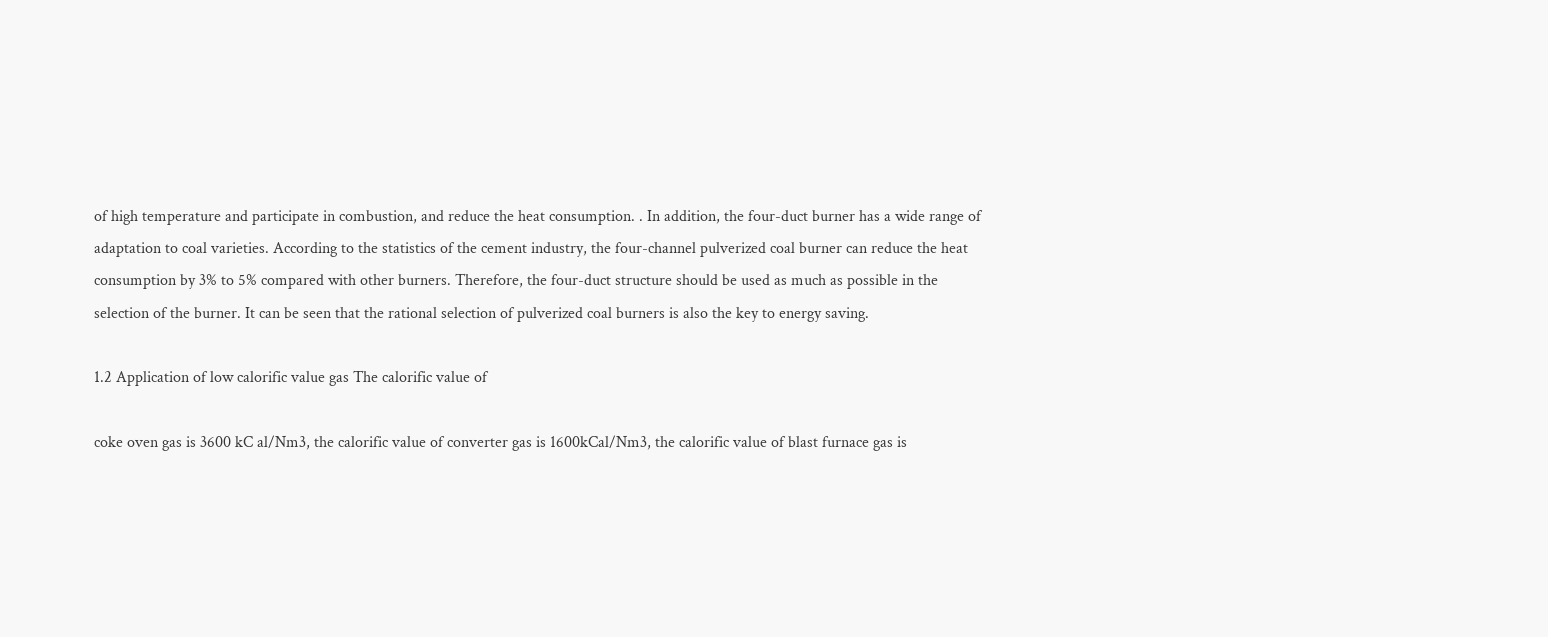of high temperature and participate in combustion, and reduce the heat consumption. . In addition, the four-duct burner has a wide range of adaptation to coal varieties. According to the statistics of the cement industry, the four-channel pulverized coal burner can reduce the heat consumption by 3% to 5% compared with other burners. Therefore, the four-duct structure should be used as much as possible in the selection of the burner. It can be seen that the rational selection of pulverized coal burners is also the key to energy saving.

1.2 Application of low calorific value gas The calorific value of

coke oven gas is 3600 kC al/Nm3, the calorific value of converter gas is 1600kCal/Nm3, the calorific value of blast furnace gas is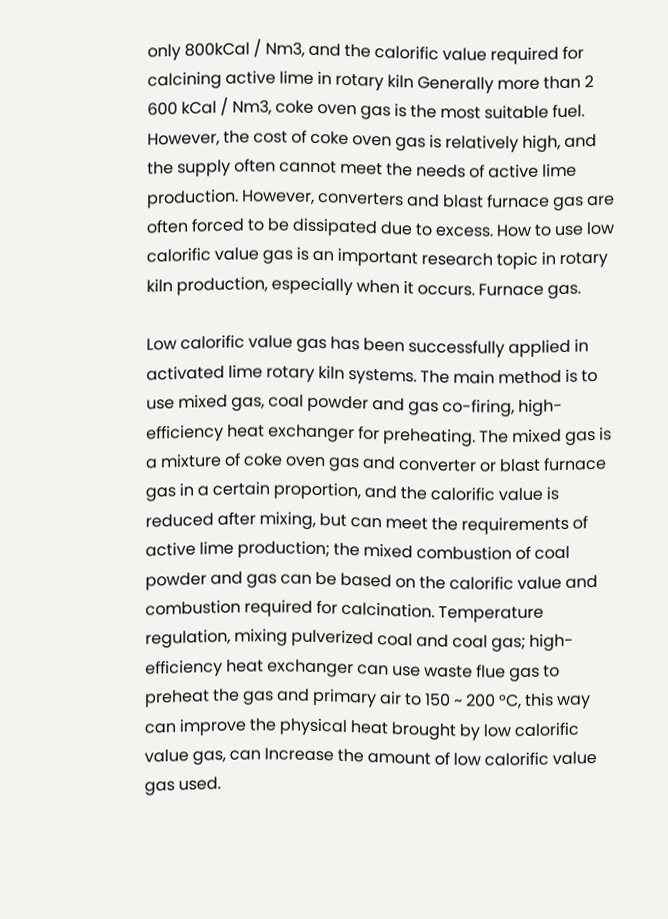only 800kCal / Nm3, and the calorific value required for calcining active lime in rotary kiln Generally more than 2 600 kCal / Nm3, coke oven gas is the most suitable fuel. However, the cost of coke oven gas is relatively high, and the supply often cannot meet the needs of active lime production. However, converters and blast furnace gas are often forced to be dissipated due to excess. How to use low calorific value gas is an important research topic in rotary kiln production, especially when it occurs. Furnace gas.

Low calorific value gas has been successfully applied in activated lime rotary kiln systems. The main method is to use mixed gas, coal powder and gas co-firing, high-efficiency heat exchanger for preheating. The mixed gas is a mixture of coke oven gas and converter or blast furnace gas in a certain proportion, and the calorific value is reduced after mixing, but can meet the requirements of active lime production; the mixed combustion of coal powder and gas can be based on the calorific value and combustion required for calcination. Temperature regulation, mixing pulverized coal and coal gas; high-efficiency heat exchanger can use waste flue gas to preheat the gas and primary air to 150 ~ 200 °C, this way can improve the physical heat brought by low calorific value gas, can Increase the amount of low calorific value gas used.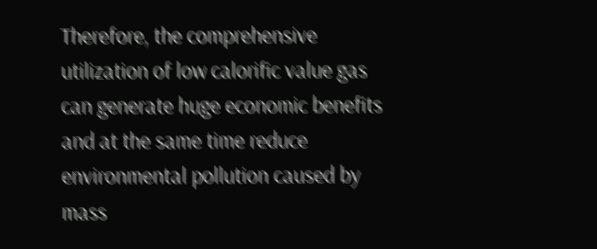Therefore, the comprehensive utilization of low calorific value gas can generate huge economic benefits and at the same time reduce environmental pollution caused by mass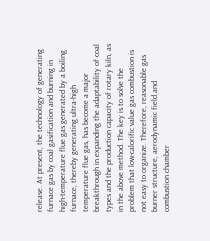release. At present, the technology of generating furnace gas by coal gasification and burning in high-temperature flue gas generated by a boiling furnace, thereby generating ultra-high temperature flue gas, has become a major breakthrough in expanding the adaptability of coal types and the production capacity of rotary kiln, as in the above method. The key is to solve the problem that low-calorific value gas combustion is not easy to organize. Therefore, reasonable gas burner structure, aerodynamic field and combustion chamber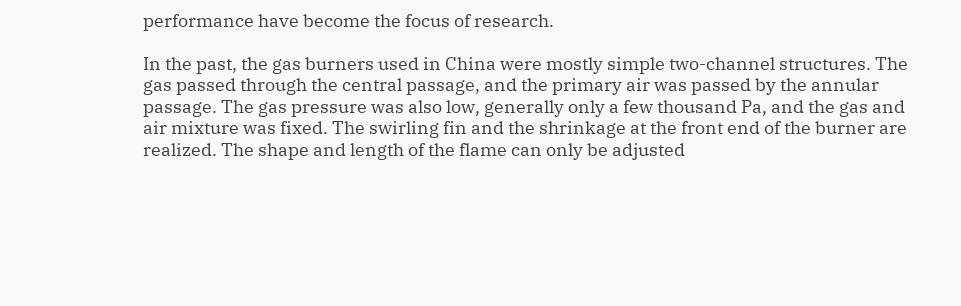performance have become the focus of research.

In the past, the gas burners used in China were mostly simple two-channel structures. The gas passed through the central passage, and the primary air was passed by the annular passage. The gas pressure was also low, generally only a few thousand Pa, and the gas and air mixture was fixed. The swirling fin and the shrinkage at the front end of the burner are realized. The shape and length of the flame can only be adjusted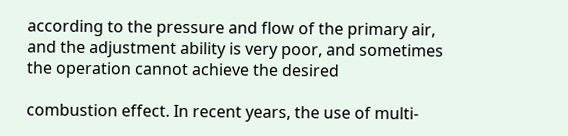according to the pressure and flow of the primary air, and the adjustment ability is very poor, and sometimes the operation cannot achieve the desired

combustion effect. In recent years, the use of multi-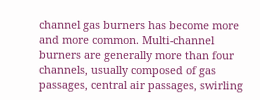channel gas burners has become more and more common. Multi-channel burners are generally more than four channels, usually composed of gas passages, central air passages, swirling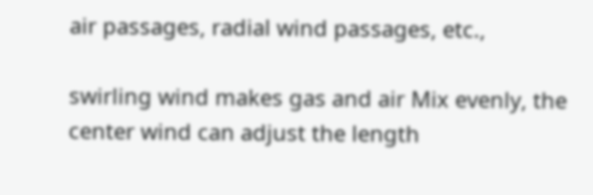air passages, radial wind passages, etc.,

swirling wind makes gas and air Mix evenly, the center wind can adjust the length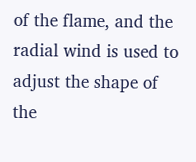of the flame, and the radial wind is used to adjust the shape of the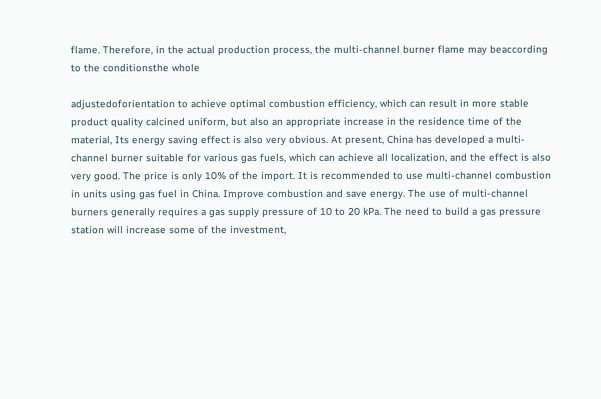flame. Therefore, in the actual production process, the multi-channel burner flame may beaccording to the conditionsthe whole

adjustedoforientation to achieve optimal combustion efficiency, which can result in more stable product quality calcined uniform, but also an appropriate increase in the residence time of the material, Its energy saving effect is also very obvious. At present, China has developed a multi-channel burner suitable for various gas fuels, which can achieve all localization, and the effect is also very good. The price is only 10% of the import. It is recommended to use multi-channel combustion in units using gas fuel in China. Improve combustion and save energy. The use of multi-channel burners generally requires a gas supply pressure of 10 to 20 kPa. The need to build a gas pressure station will increase some of the investment,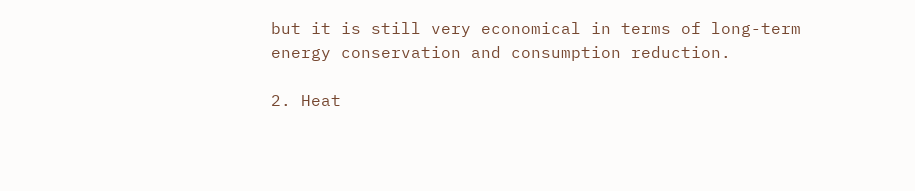but it is still very economical in terms of long-term energy conservation and consumption reduction.

2. Heat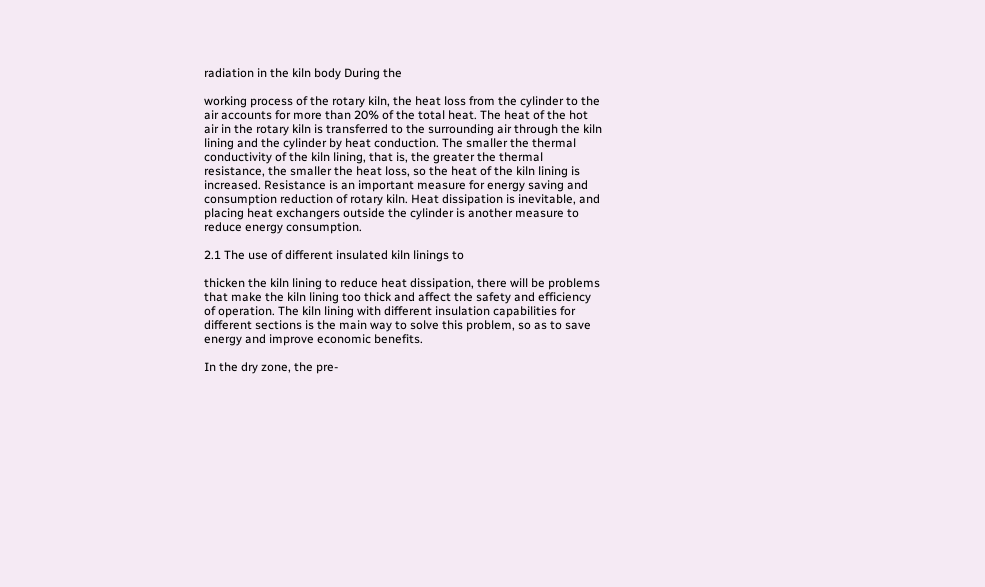radiation in the kiln body During the

working process of the rotary kiln, the heat loss from the cylinder to the air accounts for more than 20% of the total heat. The heat of the hot air in the rotary kiln is transferred to the surrounding air through the kiln lining and the cylinder by heat conduction. The smaller the thermal conductivity of the kiln lining, that is, the greater the thermal resistance, the smaller the heat loss, so the heat of the kiln lining is increased. Resistance is an important measure for energy saving and consumption reduction of rotary kiln. Heat dissipation is inevitable, and placing heat exchangers outside the cylinder is another measure to reduce energy consumption.

2.1 The use of different insulated kiln linings to

thicken the kiln lining to reduce heat dissipation, there will be problems that make the kiln lining too thick and affect the safety and efficiency of operation. The kiln lining with different insulation capabilities for different sections is the main way to solve this problem, so as to save energy and improve economic benefits.

In the dry zone, the pre-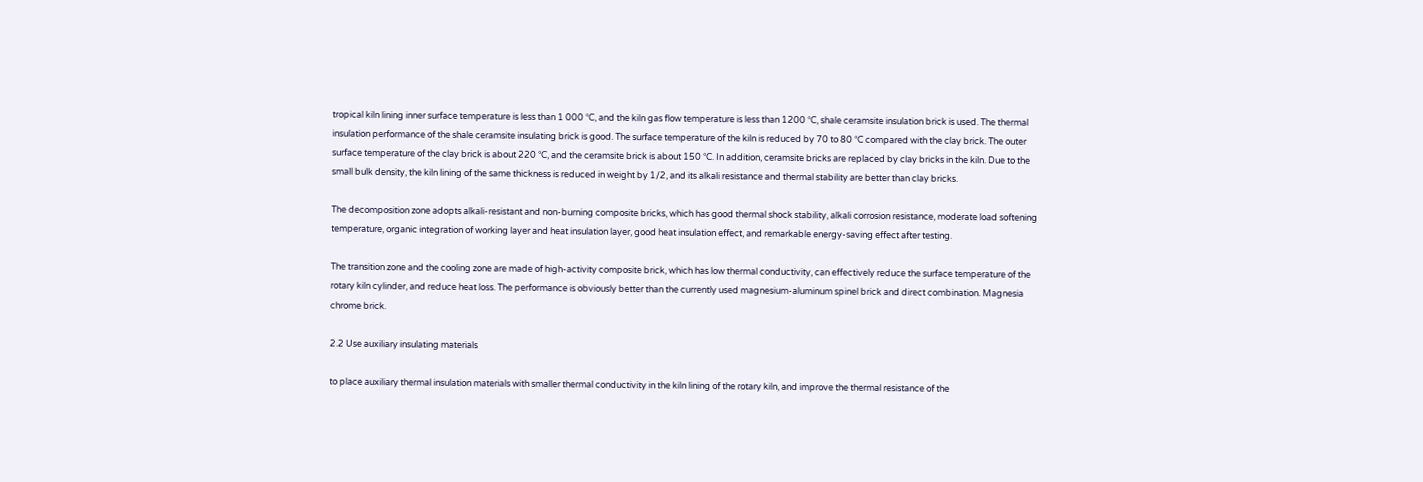tropical kiln lining inner surface temperature is less than 1 000 °C, and the kiln gas flow temperature is less than 1200 °C, shale ceramsite insulation brick is used. The thermal insulation performance of the shale ceramsite insulating brick is good. The surface temperature of the kiln is reduced by 70 to 80 °C compared with the clay brick. The outer surface temperature of the clay brick is about 220 °C, and the ceramsite brick is about 150 °C. In addition, ceramsite bricks are replaced by clay bricks in the kiln. Due to the small bulk density, the kiln lining of the same thickness is reduced in weight by 1/2, and its alkali resistance and thermal stability are better than clay bricks.

The decomposition zone adopts alkali-resistant and non-burning composite bricks, which has good thermal shock stability, alkali corrosion resistance, moderate load softening temperature, organic integration of working layer and heat insulation layer, good heat insulation effect, and remarkable energy-saving effect after testing.

The transition zone and the cooling zone are made of high-activity composite brick, which has low thermal conductivity, can effectively reduce the surface temperature of the rotary kiln cylinder, and reduce heat loss. The performance is obviously better than the currently used magnesium-aluminum spinel brick and direct combination. Magnesia chrome brick.

2.2 Use auxiliary insulating materials

to place auxiliary thermal insulation materials with smaller thermal conductivity in the kiln lining of the rotary kiln, and improve the thermal resistance of the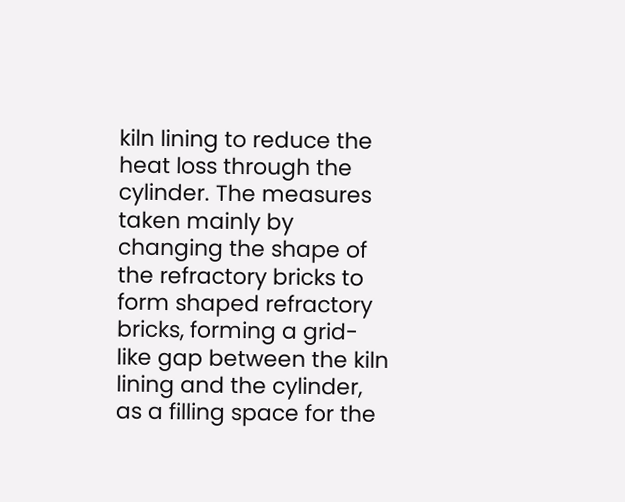kiln lining to reduce the heat loss through the cylinder. The measures taken mainly by changing the shape of the refractory bricks to form shaped refractory bricks, forming a grid-like gap between the kiln lining and the cylinder, as a filling space for the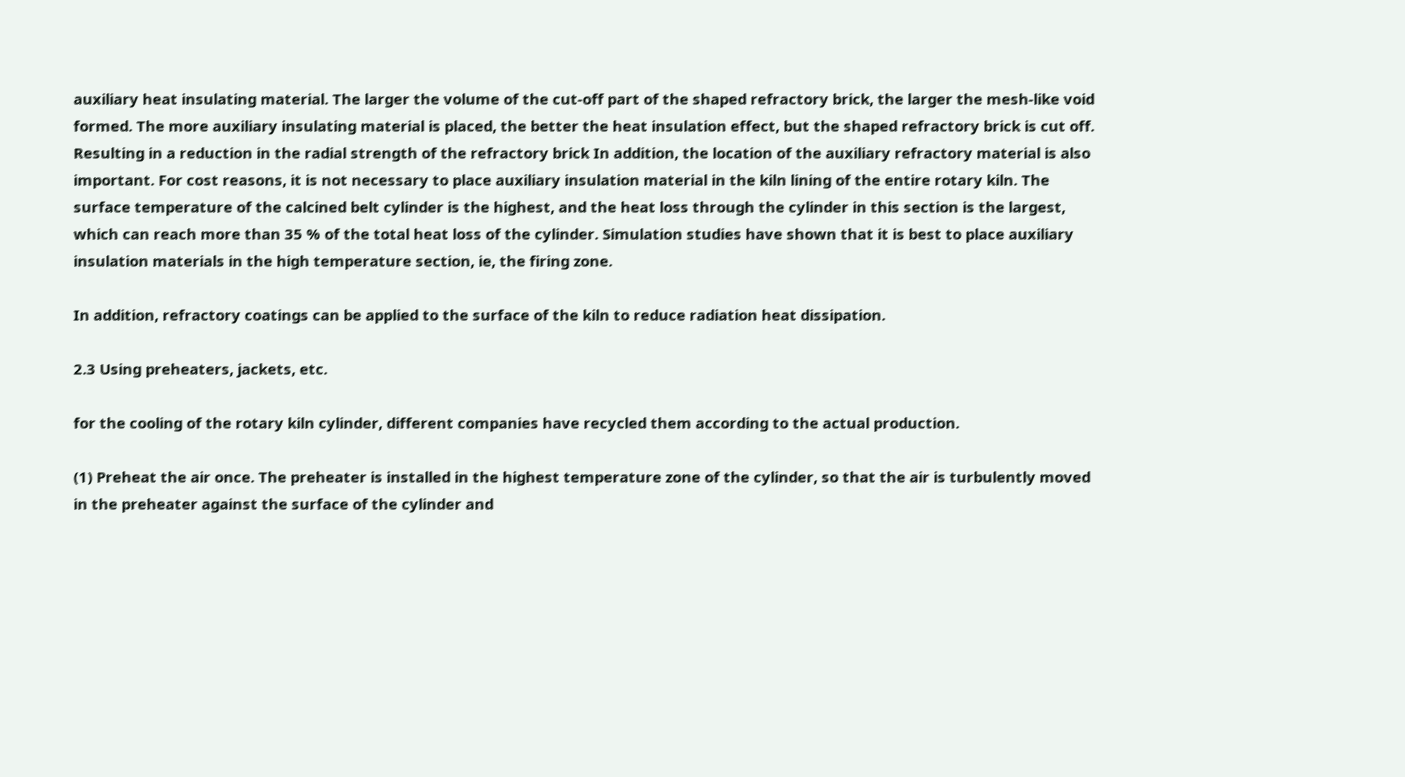auxiliary heat insulating material. The larger the volume of the cut-off part of the shaped refractory brick, the larger the mesh-like void formed. The more auxiliary insulating material is placed, the better the heat insulation effect, but the shaped refractory brick is cut off. Resulting in a reduction in the radial strength of the refractory brick In addition, the location of the auxiliary refractory material is also important. For cost reasons, it is not necessary to place auxiliary insulation material in the kiln lining of the entire rotary kiln. The surface temperature of the calcined belt cylinder is the highest, and the heat loss through the cylinder in this section is the largest, which can reach more than 35 % of the total heat loss of the cylinder. Simulation studies have shown that it is best to place auxiliary insulation materials in the high temperature section, ie, the firing zone.

In addition, refractory coatings can be applied to the surface of the kiln to reduce radiation heat dissipation.

2.3 Using preheaters, jackets, etc.

for the cooling of the rotary kiln cylinder, different companies have recycled them according to the actual production.

(1) Preheat the air once. The preheater is installed in the highest temperature zone of the cylinder, so that the air is turbulently moved in the preheater against the surface of the cylinder and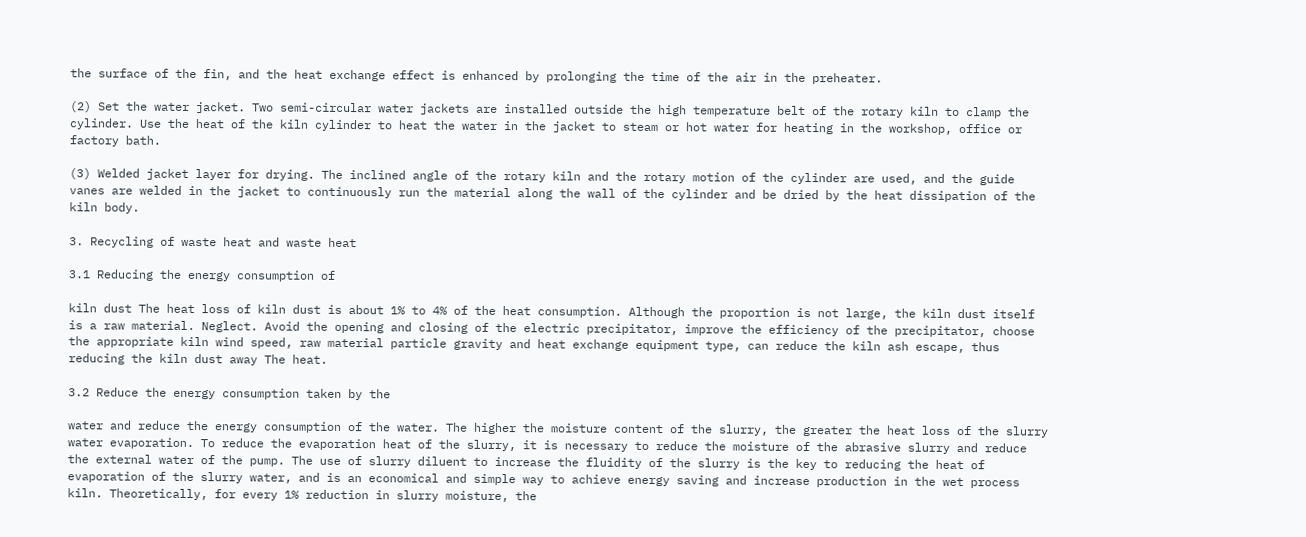the surface of the fin, and the heat exchange effect is enhanced by prolonging the time of the air in the preheater.

(2) Set the water jacket. Two semi-circular water jackets are installed outside the high temperature belt of the rotary kiln to clamp the cylinder. Use the heat of the kiln cylinder to heat the water in the jacket to steam or hot water for heating in the workshop, office or factory bath.

(3) Welded jacket layer for drying. The inclined angle of the rotary kiln and the rotary motion of the cylinder are used, and the guide vanes are welded in the jacket to continuously run the material along the wall of the cylinder and be dried by the heat dissipation of the kiln body.

3. Recycling of waste heat and waste heat

3.1 Reducing the energy consumption of

kiln dust The heat loss of kiln dust is about 1% to 4% of the heat consumption. Although the proportion is not large, the kiln dust itself is a raw material. Neglect. Avoid the opening and closing of the electric precipitator, improve the efficiency of the precipitator, choose the appropriate kiln wind speed, raw material particle gravity and heat exchange equipment type, can reduce the kiln ash escape, thus reducing the kiln dust away The heat.

3.2 Reduce the energy consumption taken by the

water and reduce the energy consumption of the water. The higher the moisture content of the slurry, the greater the heat loss of the slurry water evaporation. To reduce the evaporation heat of the slurry, it is necessary to reduce the moisture of the abrasive slurry and reduce the external water of the pump. The use of slurry diluent to increase the fluidity of the slurry is the key to reducing the heat of evaporation of the slurry water, and is an economical and simple way to achieve energy saving and increase production in the wet process kiln. Theoretically, for every 1% reduction in slurry moisture, the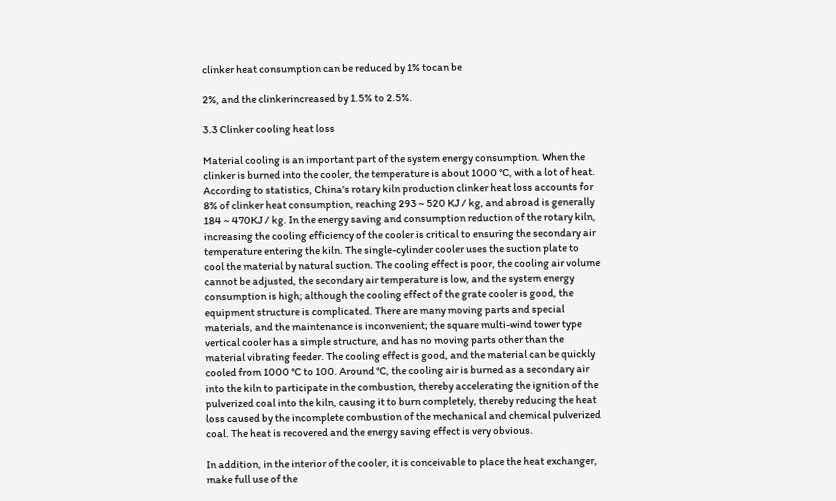clinker heat consumption can be reduced by 1% tocan be

2%, and the clinkerincreased by 1.5% to 2.5%.

3.3 Clinker cooling heat loss

Material cooling is an important part of the system energy consumption. When the clinker is burned into the cooler, the temperature is about 1000 °C, with a lot of heat. According to statistics, China's rotary kiln production clinker heat loss accounts for 8% of clinker heat consumption, reaching 293 ~ 520 KJ / kg, and abroad is generally 184 ~ 470KJ / kg. In the energy saving and consumption reduction of the rotary kiln, increasing the cooling efficiency of the cooler is critical to ensuring the secondary air temperature entering the kiln. The single-cylinder cooler uses the suction plate to cool the material by natural suction. The cooling effect is poor, the cooling air volume cannot be adjusted, the secondary air temperature is low, and the system energy consumption is high; although the cooling effect of the grate cooler is good, the equipment structure is complicated. There are many moving parts and special materials, and the maintenance is inconvenient; the square multi-wind tower type vertical cooler has a simple structure, and has no moving parts other than the material vibrating feeder. The cooling effect is good, and the material can be quickly cooled from 1000 °C to 100. Around °C, the cooling air is burned as a secondary air into the kiln to participate in the combustion, thereby accelerating the ignition of the pulverized coal into the kiln, causing it to burn completely, thereby reducing the heat loss caused by the incomplete combustion of the mechanical and chemical pulverized coal. The heat is recovered and the energy saving effect is very obvious.

In addition, in the interior of the cooler, it is conceivable to place the heat exchanger, make full use of the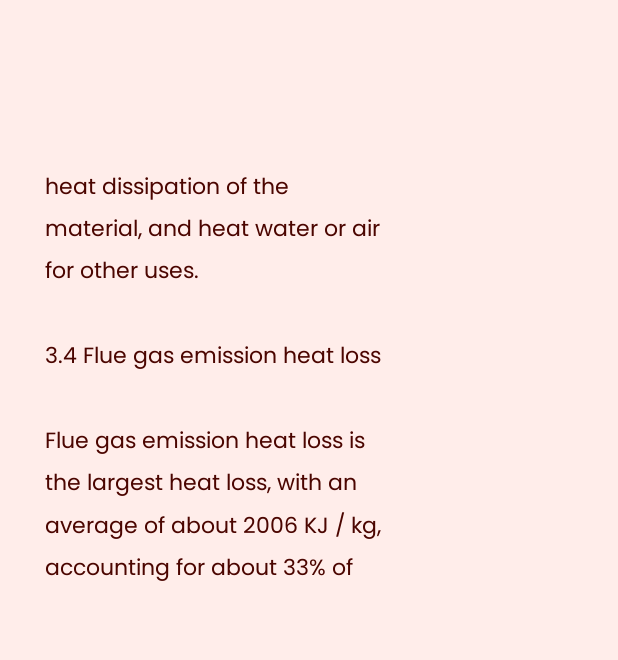heat dissipation of the material, and heat water or air for other uses.

3.4 Flue gas emission heat loss

Flue gas emission heat loss is the largest heat loss, with an average of about 2006 KJ / kg, accounting for about 33% of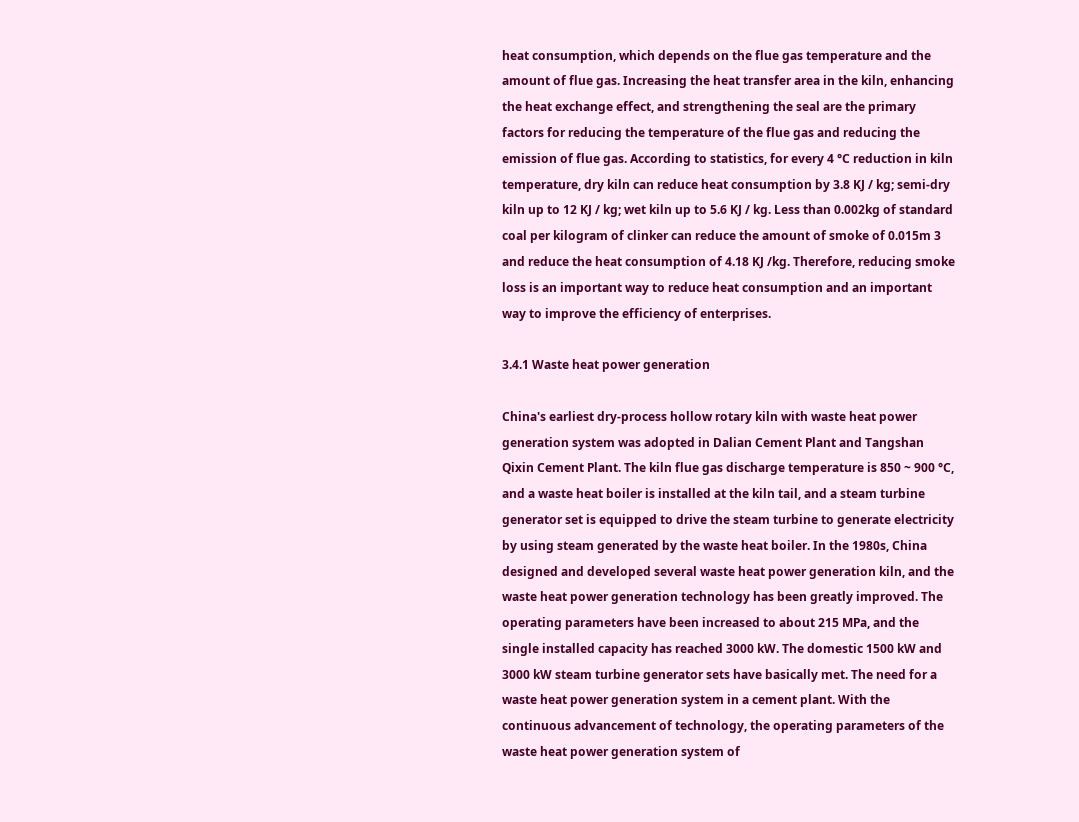heat consumption, which depends on the flue gas temperature and the amount of flue gas. Increasing the heat transfer area in the kiln, enhancing the heat exchange effect, and strengthening the seal are the primary factors for reducing the temperature of the flue gas and reducing the emission of flue gas. According to statistics, for every 4 °C reduction in kiln temperature, dry kiln can reduce heat consumption by 3.8 KJ / kg; semi-dry kiln up to 12 KJ / kg; wet kiln up to 5.6 KJ / kg. Less than 0.002kg of standard coal per kilogram of clinker can reduce the amount of smoke of 0.015m 3 and reduce the heat consumption of 4.18 KJ /kg. Therefore, reducing smoke loss is an important way to reduce heat consumption and an important way to improve the efficiency of enterprises.

3.4.1 Waste heat power generation

China's earliest dry-process hollow rotary kiln with waste heat power generation system was adopted in Dalian Cement Plant and Tangshan Qixin Cement Plant. The kiln flue gas discharge temperature is 850 ~ 900 °C, and a waste heat boiler is installed at the kiln tail, and a steam turbine generator set is equipped to drive the steam turbine to generate electricity by using steam generated by the waste heat boiler. In the 1980s, China designed and developed several waste heat power generation kiln, and the waste heat power generation technology has been greatly improved. The operating parameters have been increased to about 215 MPa, and the single installed capacity has reached 3000 kW. The domestic 1500 kW and 3000 kW steam turbine generator sets have basically met. The need for a waste heat power generation system in a cement plant. With the continuous advancement of technology, the operating parameters of the waste heat power generation system of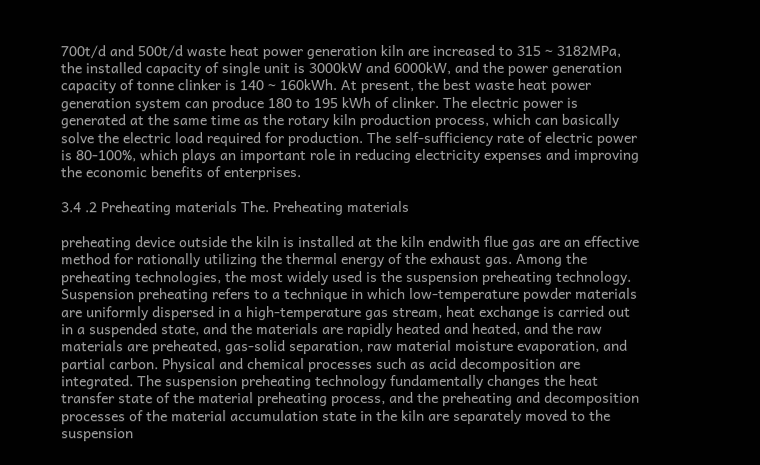700t/d and 500t/d waste heat power generation kiln are increased to 315 ~ 3182MPa, the installed capacity of single unit is 3000kW and 6000kW, and the power generation capacity of tonne clinker is 140 ~ 160kWh. At present, the best waste heat power generation system can produce 180 to 195 kWh of clinker. The electric power is generated at the same time as the rotary kiln production process, which can basically solve the electric load required for production. The self-sufficiency rate of electric power is 80-100%, which plays an important role in reducing electricity expenses and improving the economic benefits of enterprises.

3.4 .2 Preheating materials The. Preheating materials

preheating device outside the kiln is installed at the kiln endwith flue gas are an effective method for rationally utilizing the thermal energy of the exhaust gas. Among the preheating technologies, the most widely used is the suspension preheating technology. Suspension preheating refers to a technique in which low-temperature powder materials are uniformly dispersed in a high-temperature gas stream, heat exchange is carried out in a suspended state, and the materials are rapidly heated and heated, and the raw materials are preheated, gas-solid separation, raw material moisture evaporation, and partial carbon. Physical and chemical processes such as acid decomposition are integrated. The suspension preheating technology fundamentally changes the heat transfer state of the material preheating process, and the preheating and decomposition processes of the material accumulation state in the kiln are separately moved to the suspension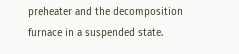preheater and the decomposition furnace in a suspended state.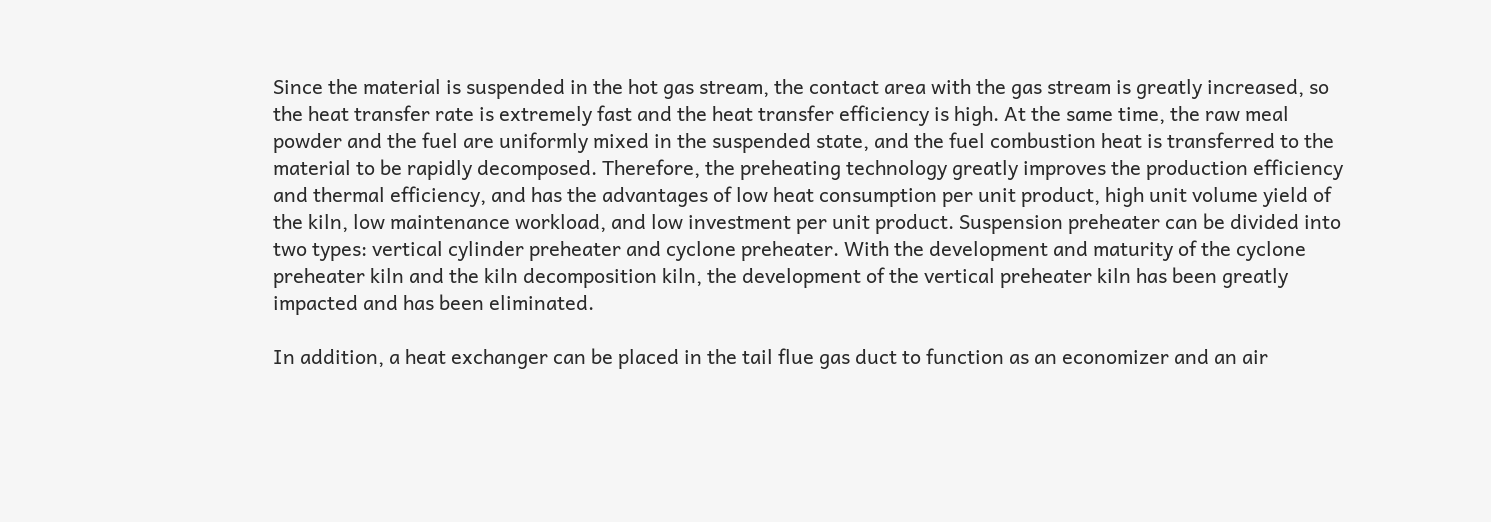Since the material is suspended in the hot gas stream, the contact area with the gas stream is greatly increased, so the heat transfer rate is extremely fast and the heat transfer efficiency is high. At the same time, the raw meal powder and the fuel are uniformly mixed in the suspended state, and the fuel combustion heat is transferred to the material to be rapidly decomposed. Therefore, the preheating technology greatly improves the production efficiency and thermal efficiency, and has the advantages of low heat consumption per unit product, high unit volume yield of the kiln, low maintenance workload, and low investment per unit product. Suspension preheater can be divided into two types: vertical cylinder preheater and cyclone preheater. With the development and maturity of the cyclone preheater kiln and the kiln decomposition kiln, the development of the vertical preheater kiln has been greatly impacted and has been eliminated.

In addition, a heat exchanger can be placed in the tail flue gas duct to function as an economizer and an air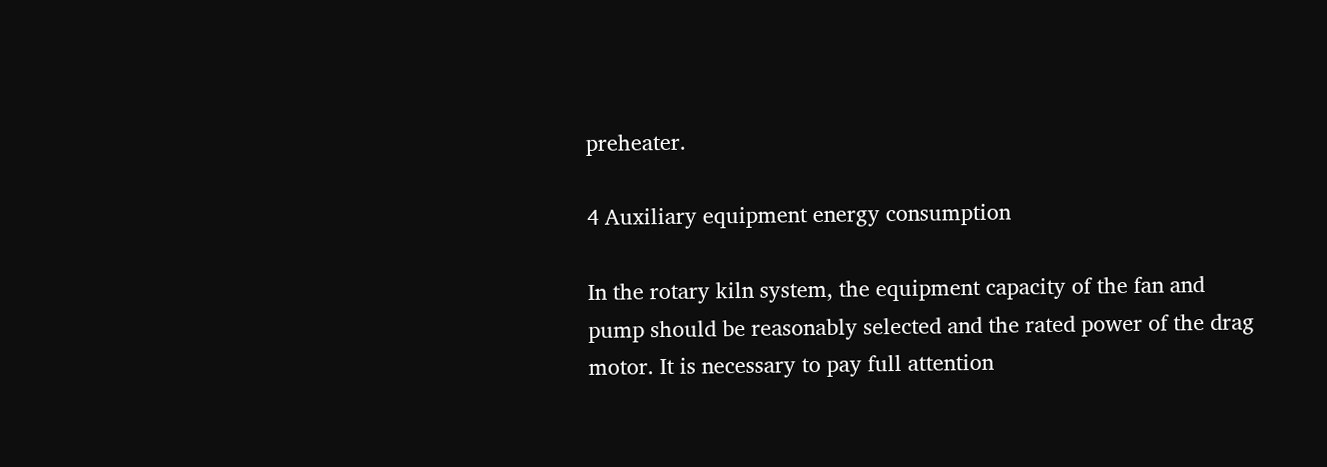preheater.

4 Auxiliary equipment energy consumption

In the rotary kiln system, the equipment capacity of the fan and pump should be reasonably selected and the rated power of the drag motor. It is necessary to pay full attention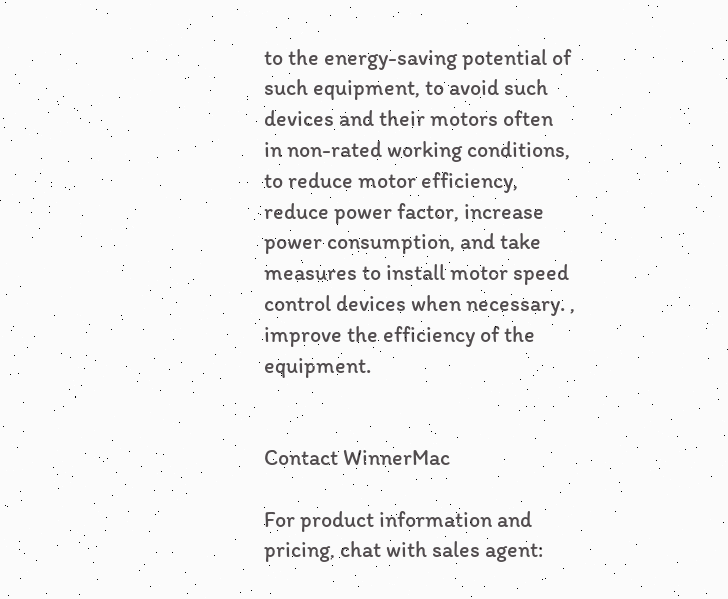to the energy-saving potential of such equipment, to avoid such devices and their motors often in non-rated working conditions, to reduce motor efficiency, reduce power factor, increase power consumption, and take measures to install motor speed control devices when necessary. , improve the efficiency of the equipment.


Contact WinnerMac

For product information and pricing, chat with sales agent: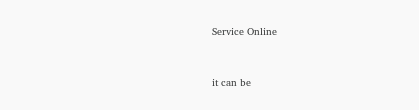Service Online


it can be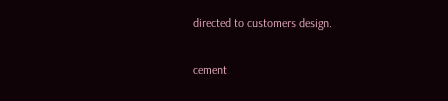directed to customers design.

cement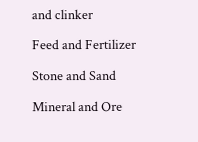and clinker

Feed and Fertilizer

Stone and Sand

Mineral and Ore